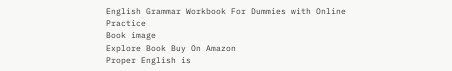English Grammar Workbook For Dummies with Online Practice
Book image
Explore Book Buy On Amazon
Proper English is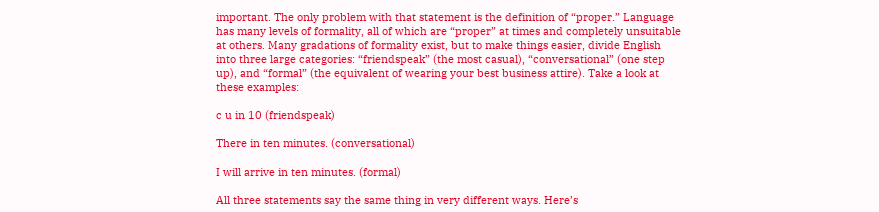important. The only problem with that statement is the definition of “proper.” Language has many levels of formality, all of which are “proper” at times and completely unsuitable at others. Many gradations of formality exist, but to make things easier, divide English into three large categories: “friendspeak” (the most casual), “conversational” (one step up), and “formal” (the equivalent of wearing your best business attire). Take a look at these examples:

c u in 10 (friendspeak)

There in ten minutes. (conversational)

I will arrive in ten minutes. (formal)

All three statements say the same thing in very different ways. Here’s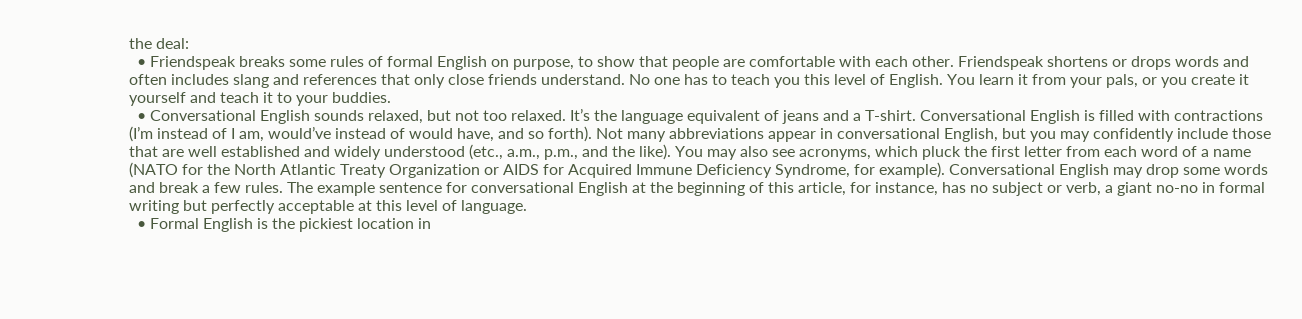the deal:
  • Friendspeak breaks some rules of formal English on purpose, to show that people are comfortable with each other. Friendspeak shortens or drops words and often includes slang and references that only close friends understand. No one has to teach you this level of English. You learn it from your pals, or you create it yourself and teach it to your buddies.
  • Conversational English sounds relaxed, but not too relaxed. It’s the language equivalent of jeans and a T-shirt. Conversational English is filled with contractions (I’m instead of I am, would’ve instead of would have, and so forth). Not many abbreviations appear in conversational English, but you may confidently include those that are well established and widely understood (etc., a.m., p.m., and the like). You may also see acronyms, which pluck the first letter from each word of a name (NATO for the North Atlantic Treaty Organization or AIDS for Acquired Immune Deficiency Syndrome, for example). Conversational English may drop some words and break a few rules. The example sentence for conversational English at the beginning of this article, for instance, has no subject or verb, a giant no-no in formal writing but perfectly acceptable at this level of language.
  • Formal English is the pickiest location in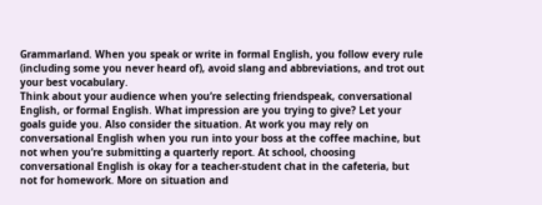Grammarland. When you speak or write in formal English, you follow every rule (including some you never heard of), avoid slang and abbreviations, and trot out your best vocabulary.
Think about your audience when you’re selecting friendspeak, conversational English, or formal English. What impression are you trying to give? Let your goals guide you. Also consider the situation. At work you may rely on conversational English when you run into your boss at the coffee machine, but not when you’re submitting a quarterly report. At school, choosing conversational English is okay for a teacher-student chat in the cafeteria, but not for homework. More on situation and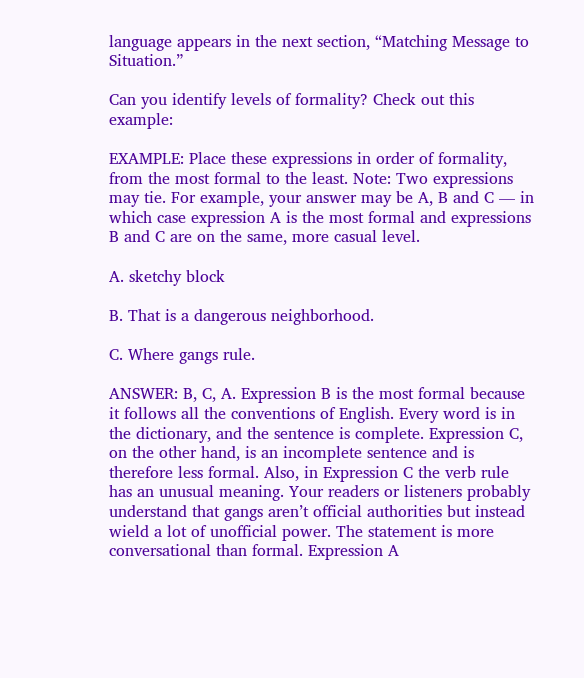language appears in the next section, “Matching Message to Situation.”

Can you identify levels of formality? Check out this example:

EXAMPLE: Place these expressions in order of formality, from the most formal to the least. Note: Two expressions may tie. For example, your answer may be A, B and C — in which case expression A is the most formal and expressions B and C are on the same, more casual level.

A. sketchy block

B. That is a dangerous neighborhood.

C. Where gangs rule.

ANSWER: B, C, A. Expression B is the most formal because it follows all the conventions of English. Every word is in the dictionary, and the sentence is complete. Expression C, on the other hand, is an incomplete sentence and is therefore less formal. Also, in Expression C the verb rule has an unusual meaning. Your readers or listeners probably understand that gangs aren’t official authorities but instead wield a lot of unofficial power. The statement is more conversational than formal. Expression A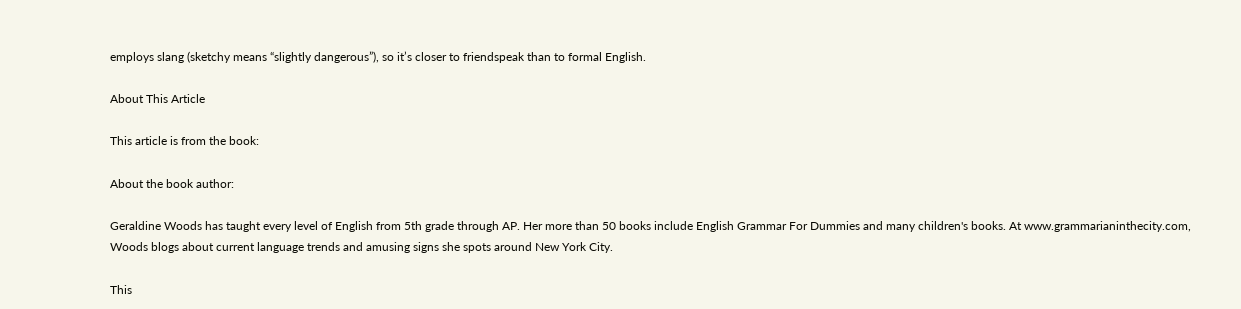employs slang (sketchy means “slightly dangerous”), so it’s closer to friendspeak than to formal English.

About This Article

This article is from the book:

About the book author:

Geraldine Woods has taught every level of English from 5th grade through AP. Her more than 50 books include English Grammar For Dummies and many children's books. At www.grammarianinthecity.com, Woods blogs about current language trends and amusing signs she spots around New York City.

This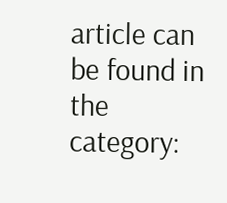article can be found in the category: